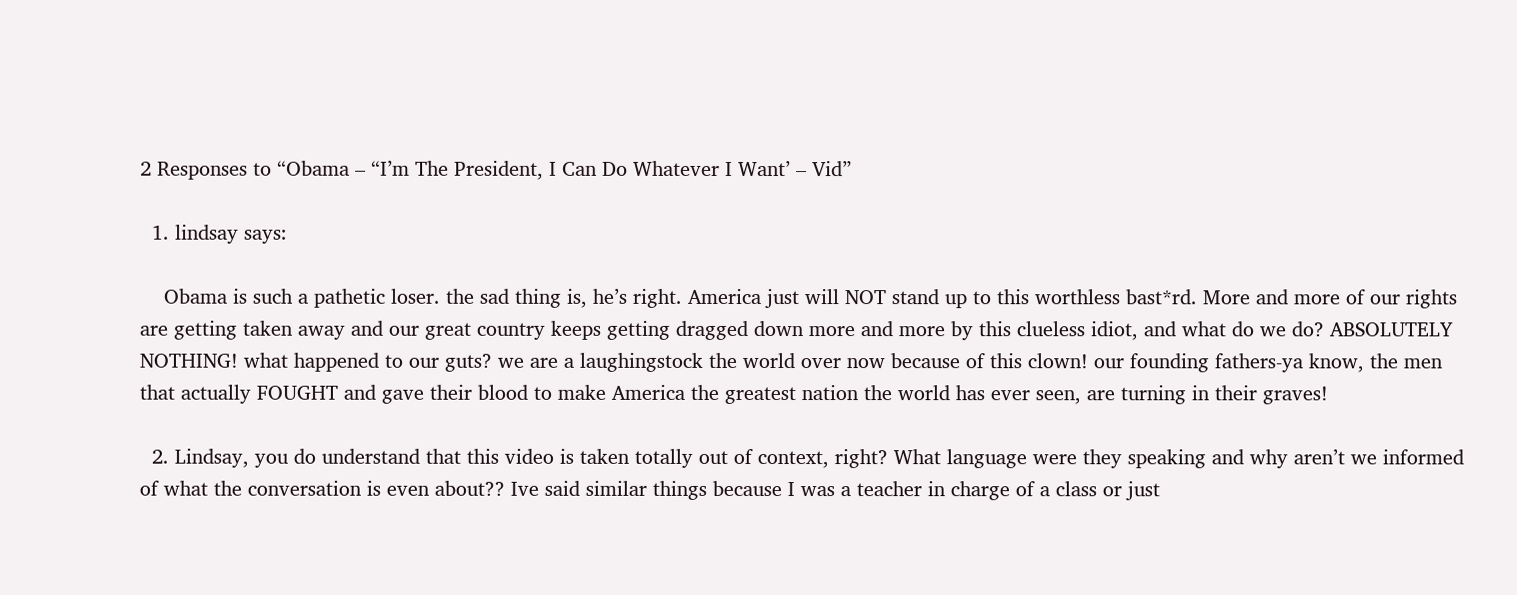2 Responses to “Obama – “I’m The President, I Can Do Whatever I Want’ – Vid”

  1. lindsay says:

    Obama is such a pathetic loser. the sad thing is, he’s right. America just will NOT stand up to this worthless bast*rd. More and more of our rights are getting taken away and our great country keeps getting dragged down more and more by this clueless idiot, and what do we do? ABSOLUTELY NOTHING! what happened to our guts? we are a laughingstock the world over now because of this clown! our founding fathers-ya know, the men that actually FOUGHT and gave their blood to make America the greatest nation the world has ever seen, are turning in their graves!

  2. Lindsay, you do understand that this video is taken totally out of context, right? What language were they speaking and why aren’t we informed of what the conversation is even about?? Ive said similar things because I was a teacher in charge of a class or just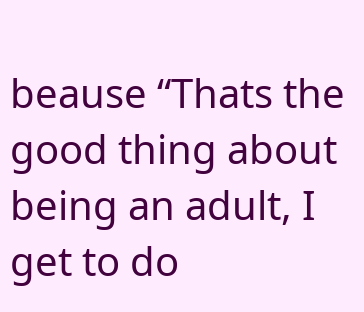beause “Thats the good thing about being an adult, I get to do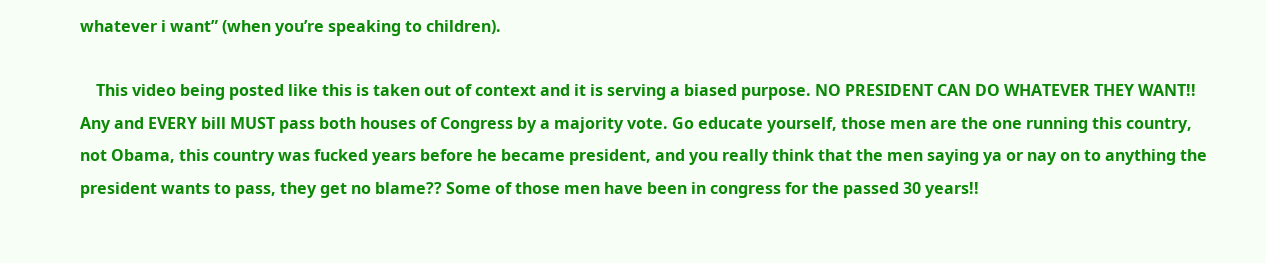whatever i want” (when you’re speaking to children).

    This video being posted like this is taken out of context and it is serving a biased purpose. NO PRESIDENT CAN DO WHATEVER THEY WANT!! Any and EVERY bill MUST pass both houses of Congress by a majority vote. Go educate yourself, those men are the one running this country, not Obama, this country was fucked years before he became president, and you really think that the men saying ya or nay on to anything the president wants to pass, they get no blame?? Some of those men have been in congress for the passed 30 years!!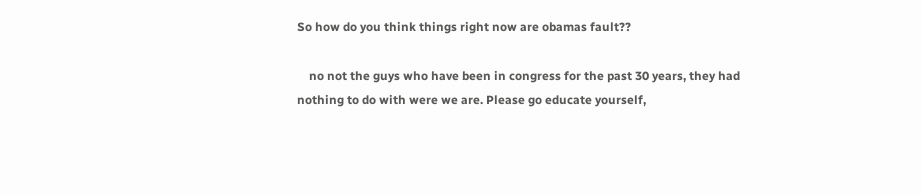So how do you think things right now are obamas fault??

    no not the guys who have been in congress for the past 30 years, they had nothing to do with were we are. Please go educate yourself,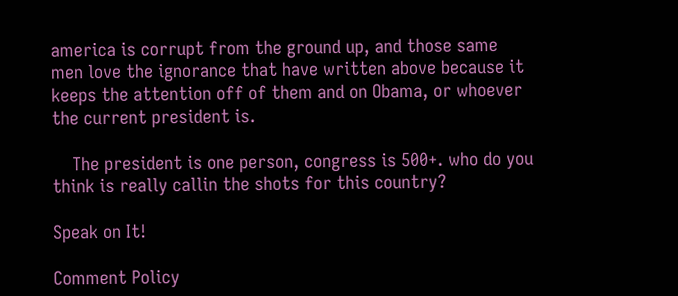america is corrupt from the ground up, and those same men love the ignorance that have written above because it keeps the attention off of them and on Obama, or whoever the current president is.

    The president is one person, congress is 500+. who do you think is really callin the shots for this country?

Speak on It!

Comment Policy